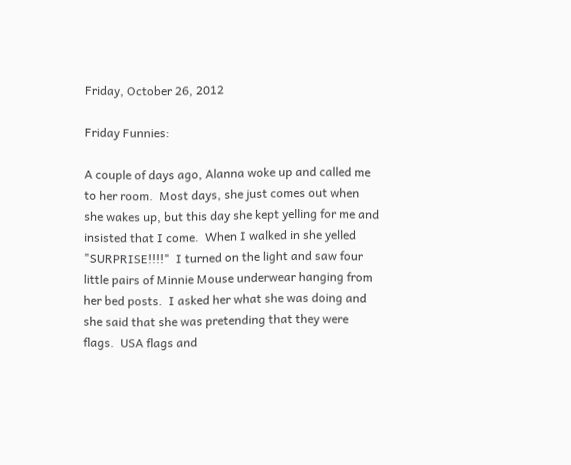Friday, October 26, 2012

Friday Funnies:

A couple of days ago, Alanna woke up and called me to her room.  Most days, she just comes out when she wakes up, but this day she kept yelling for me and insisted that I come.  When I walked in she yelled "SURPRISE!!!!"  I turned on the light and saw four little pairs of Minnie Mouse underwear hanging from her bed posts.  I asked her what she was doing and she said that she was pretending that they were flags.  USA flags and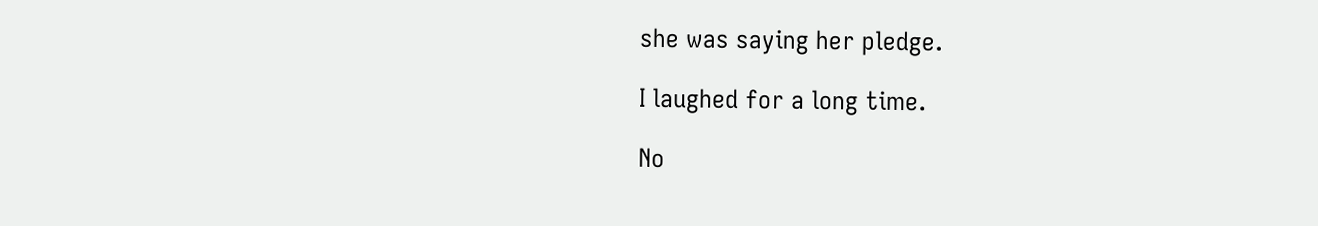she was saying her pledge.

I laughed for a long time.

No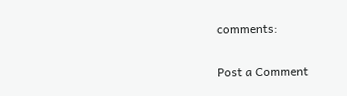comments:

Post a Comment